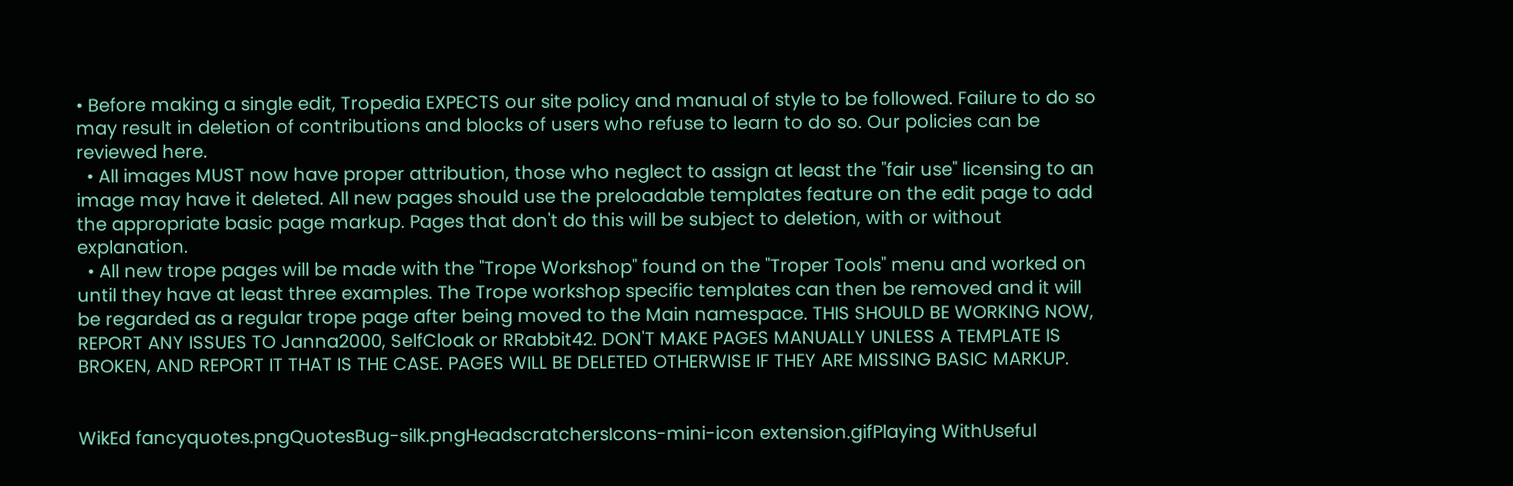• Before making a single edit, Tropedia EXPECTS our site policy and manual of style to be followed. Failure to do so may result in deletion of contributions and blocks of users who refuse to learn to do so. Our policies can be reviewed here.
  • All images MUST now have proper attribution, those who neglect to assign at least the "fair use" licensing to an image may have it deleted. All new pages should use the preloadable templates feature on the edit page to add the appropriate basic page markup. Pages that don't do this will be subject to deletion, with or without explanation.
  • All new trope pages will be made with the "Trope Workshop" found on the "Troper Tools" menu and worked on until they have at least three examples. The Trope workshop specific templates can then be removed and it will be regarded as a regular trope page after being moved to the Main namespace. THIS SHOULD BE WORKING NOW, REPORT ANY ISSUES TO Janna2000, SelfCloak or RRabbit42. DON'T MAKE PAGES MANUALLY UNLESS A TEMPLATE IS BROKEN, AND REPORT IT THAT IS THE CASE. PAGES WILL BE DELETED OTHERWISE IF THEY ARE MISSING BASIC MARKUP.


WikEd fancyquotes.pngQuotesBug-silk.pngHeadscratchersIcons-mini-icon extension.gifPlaying WithUseful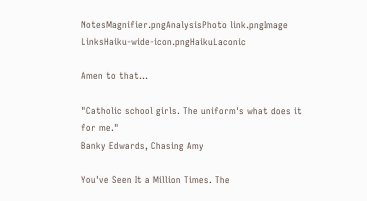NotesMagnifier.pngAnalysisPhoto link.pngImage LinksHaiku-wide-icon.pngHaikuLaconic

Amen to that...

"Catholic school girls. The uniform's what does it for me."
Banky Edwards, Chasing Amy

You've Seen It a Million Times. The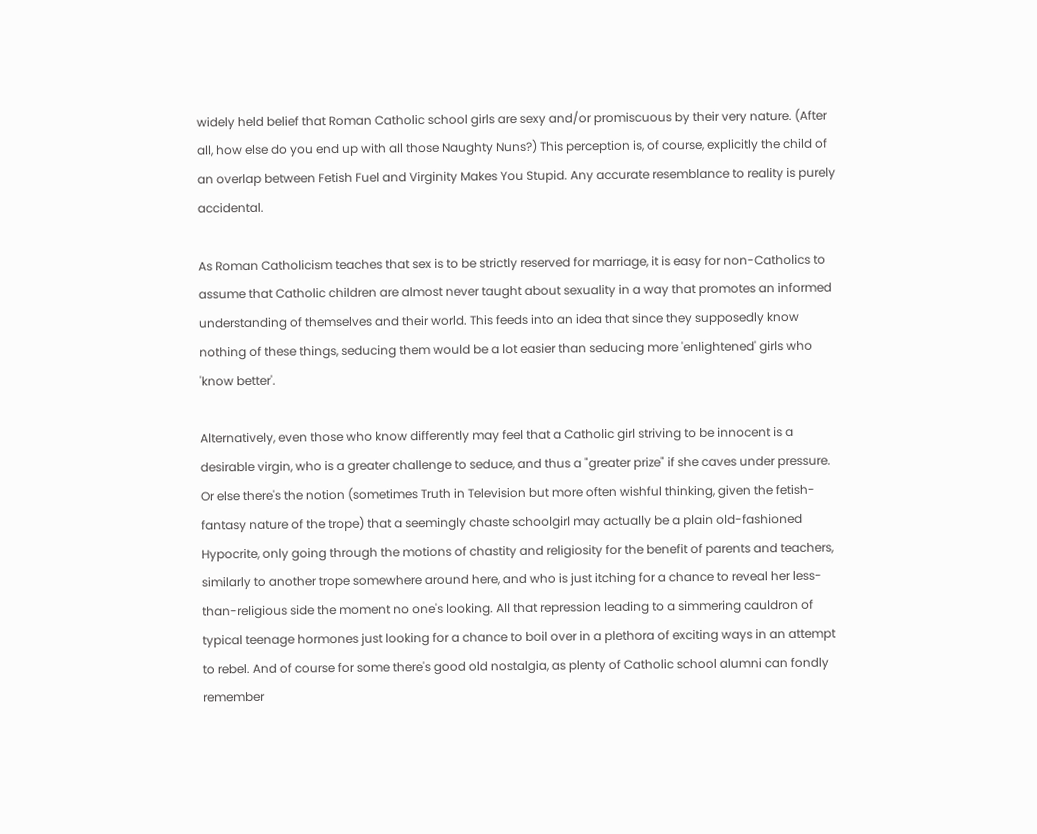widely held belief that Roman Catholic school girls are sexy and/or promiscuous by their very nature. (After all, how else do you end up with all those Naughty Nuns?) This perception is, of course, explicitly the child of an overlap between Fetish Fuel and Virginity Makes You Stupid. Any accurate resemblance to reality is purely accidental.

As Roman Catholicism teaches that sex is to be strictly reserved for marriage, it is easy for non-Catholics to assume that Catholic children are almost never taught about sexuality in a way that promotes an informed understanding of themselves and their world. This feeds into an idea that since they supposedly know nothing of these things, seducing them would be a lot easier than seducing more 'enlightened' girls who 'know better'.

Alternatively, even those who know differently may feel that a Catholic girl striving to be innocent is a desirable virgin, who is a greater challenge to seduce, and thus a "greater prize" if she caves under pressure. Or else there's the notion (sometimes Truth in Television but more often wishful thinking, given the fetish-fantasy nature of the trope) that a seemingly chaste schoolgirl may actually be a plain old-fashioned Hypocrite, only going through the motions of chastity and religiosity for the benefit of parents and teachers, similarly to another trope somewhere around here, and who is just itching for a chance to reveal her less-than-religious side the moment no one's looking. All that repression leading to a simmering cauldron of typical teenage hormones just looking for a chance to boil over in a plethora of exciting ways in an attempt to rebel. And of course for some there's good old nostalgia, as plenty of Catholic school alumni can fondly remember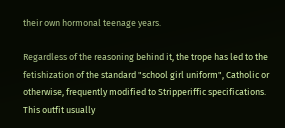their own hormonal teenage years.

Regardless of the reasoning behind it, the trope has led to the fetishization of the standard "school girl uniform", Catholic or otherwise, frequently modified to Stripperiffic specifications. This outfit usually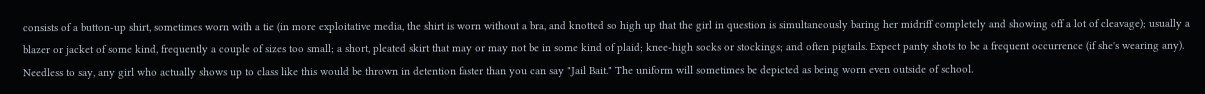consists of a button-up shirt, sometimes worn with a tie (in more exploitative media, the shirt is worn without a bra, and knotted so high up that the girl in question is simultaneously baring her midriff completely and showing off a lot of cleavage); usually a blazer or jacket of some kind, frequently a couple of sizes too small; a short, pleated skirt that may or may not be in some kind of plaid; knee-high socks or stockings; and often pigtails. Expect panty shots to be a frequent occurrence (if she's wearing any). Needless to say, any girl who actually shows up to class like this would be thrown in detention faster than you can say "Jail Bait." The uniform will sometimes be depicted as being worn even outside of school.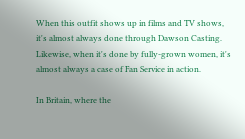When this outfit shows up in films and TV shows, it's almost always done through Dawson Casting. Likewise, when it's done by fully-grown women, it's almost always a case of Fan Service in action.

In Britain, where the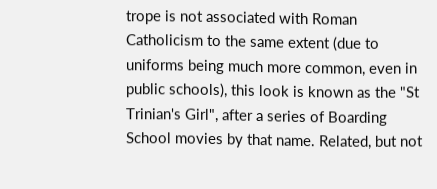trope is not associated with Roman Catholicism to the same extent (due to uniforms being much more common, even in public schools), this look is known as the "St Trinian's Girl", after a series of Boarding School movies by that name. Related, but not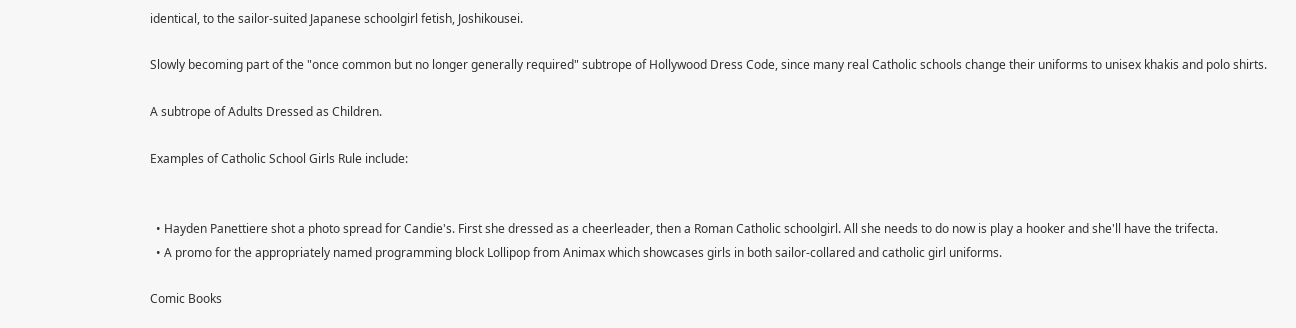identical, to the sailor-suited Japanese schoolgirl fetish, Joshikousei.

Slowly becoming part of the "once common but no longer generally required" subtrope of Hollywood Dress Code, since many real Catholic schools change their uniforms to unisex khakis and polo shirts.

A subtrope of Adults Dressed as Children.

Examples of Catholic School Girls Rule include:


  • Hayden Panettiere shot a photo spread for Candie's. First she dressed as a cheerleader, then a Roman Catholic schoolgirl. All she needs to do now is play a hooker and she'll have the trifecta.
  • A promo for the appropriately named programming block Lollipop from Animax which showcases girls in both sailor-collared and catholic girl uniforms.

Comic Books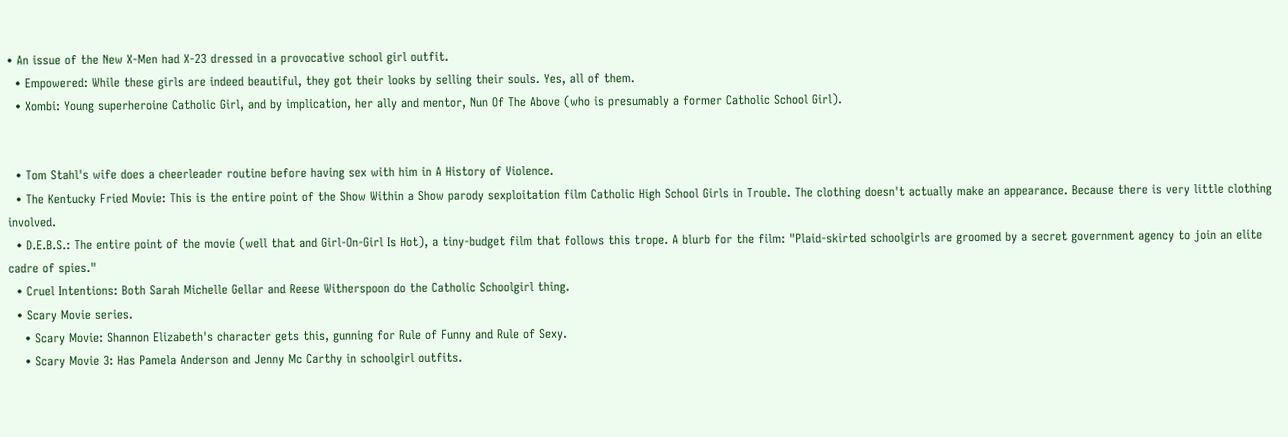• An issue of the New X-Men had X-23 dressed in a provocative school girl outfit.
  • Empowered: While these girls are indeed beautiful, they got their looks by selling their souls. Yes, all of them.
  • Xombi: Young superheroine Catholic Girl, and by implication, her ally and mentor, Nun Of The Above (who is presumably a former Catholic School Girl).


  • Tom Stahl's wife does a cheerleader routine before having sex with him in A History of Violence.
  • The Kentucky Fried Movie: This is the entire point of the Show Within a Show parody sexploitation film Catholic High School Girls in Trouble. The clothing doesn't actually make an appearance. Because there is very little clothing involved.
  • D.E.B.S.: The entire point of the movie (well that and Girl-On-Girl Is Hot), a tiny-budget film that follows this trope. A blurb for the film: "Plaid-skirted schoolgirls are groomed by a secret government agency to join an elite cadre of spies."
  • Cruel Intentions: Both Sarah Michelle Gellar and Reese Witherspoon do the Catholic Schoolgirl thing.
  • Scary Movie series.
    • Scary Movie: Shannon Elizabeth's character gets this, gunning for Rule of Funny and Rule of Sexy.
    • Scary Movie 3: Has Pamela Anderson and Jenny Mc Carthy in schoolgirl outfits.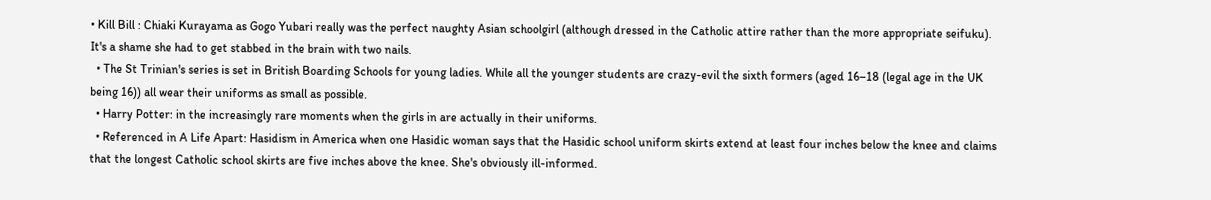• Kill Bill : Chiaki Kurayama as Gogo Yubari really was the perfect naughty Asian schoolgirl (although dressed in the Catholic attire rather than the more appropriate seifuku). It's a shame she had to get stabbed in the brain with two nails.
  • The St Trinian's series is set in British Boarding Schools for young ladies. While all the younger students are crazy-evil the sixth formers (aged 16–18 (legal age in the UK being 16)) all wear their uniforms as small as possible.
  • Harry Potter: in the increasingly rare moments when the girls in are actually in their uniforms.
  • Referenced in A Life Apart: Hasidism in America when one Hasidic woman says that the Hasidic school uniform skirts extend at least four inches below the knee and claims that the longest Catholic school skirts are five inches above the knee. She's obviously ill-informed.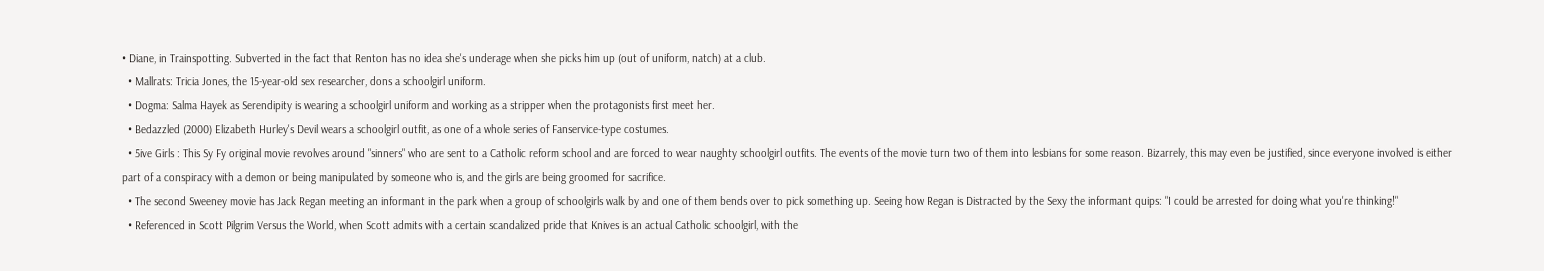• Diane, in Trainspotting. Subverted in the fact that Renton has no idea she's underage when she picks him up (out of uniform, natch) at a club.
  • Mallrats: Tricia Jones, the 15-year-old sex researcher, dons a schoolgirl uniform.
  • Dogma: Salma Hayek as Serendipity is wearing a schoolgirl uniform and working as a stripper when the protagonists first meet her.
  • Bedazzled (2000) Elizabeth Hurley's Devil wears a schoolgirl outfit, as one of a whole series of Fanservice-type costumes.
  • 5ive Girls : This Sy Fy original movie revolves around "sinners" who are sent to a Catholic reform school and are forced to wear naughty schoolgirl outfits. The events of the movie turn two of them into lesbians for some reason. Bizarrely, this may even be justified, since everyone involved is either part of a conspiracy with a demon or being manipulated by someone who is, and the girls are being groomed for sacrifice.
  • The second Sweeney movie has Jack Regan meeting an informant in the park when a group of schoolgirls walk by and one of them bends over to pick something up. Seeing how Regan is Distracted by the Sexy the informant quips: "I could be arrested for doing what you're thinking!"
  • Referenced in Scott Pilgrim Versus the World, when Scott admits with a certain scandalized pride that Knives is an actual Catholic schoolgirl, with the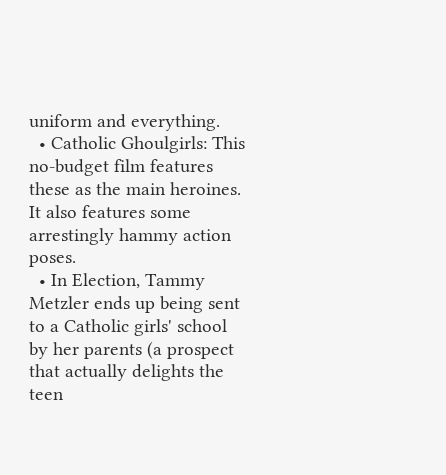uniform and everything.
  • Catholic Ghoulgirls: This no-budget film features these as the main heroines. It also features some arrestingly hammy action poses.
  • In Election, Tammy Metzler ends up being sent to a Catholic girls' school by her parents (a prospect that actually delights the teen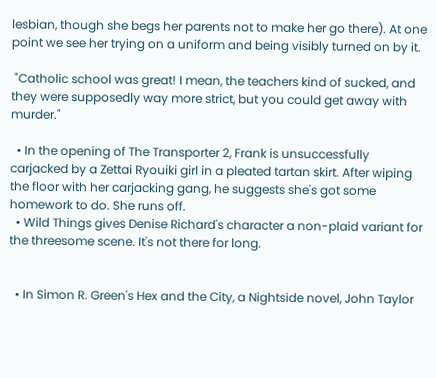lesbian, though she begs her parents not to make her go there). At one point we see her trying on a uniform and being visibly turned on by it.

 "Catholic school was great! I mean, the teachers kind of sucked, and they were supposedly way more strict, but you could get away with murder."

  • In the opening of The Transporter 2, Frank is unsuccessfully carjacked by a Zettai Ryouiki girl in a pleated tartan skirt. After wiping the floor with her carjacking gang, he suggests she's got some homework to do. She runs off.
  • Wild Things gives Denise Richard's character a non-plaid variant for the threesome scene. It's not there for long.


  • In Simon R. Green's Hex and the City, a Nightside novel, John Taylor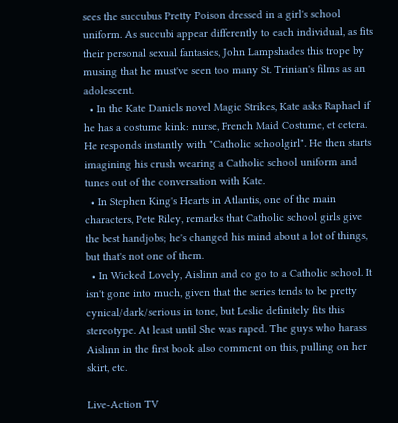sees the succubus Pretty Poison dressed in a girl's school uniform. As succubi appear differently to each individual, as fits their personal sexual fantasies, John Lampshades this trope by musing that he must've seen too many St. Trinian's films as an adolescent.
  • In the Kate Daniels novel Magic Strikes, Kate asks Raphael if he has a costume kink: nurse, French Maid Costume, et cetera. He responds instantly with "Catholic schoolgirl". He then starts imagining his crush wearing a Catholic school uniform and tunes out of the conversation with Kate.
  • In Stephen King's Hearts in Atlantis, one of the main characters, Pete Riley, remarks that Catholic school girls give the best handjobs; he's changed his mind about a lot of things, but that's not one of them.
  • In Wicked Lovely, Aislinn and co go to a Catholic school. It isn't gone into much, given that the series tends to be pretty cynical/dark/serious in tone, but Leslie definitely fits this stereotype. At least until She was raped. The guys who harass Aislinn in the first book also comment on this, pulling on her skirt, etc.

Live-Action TV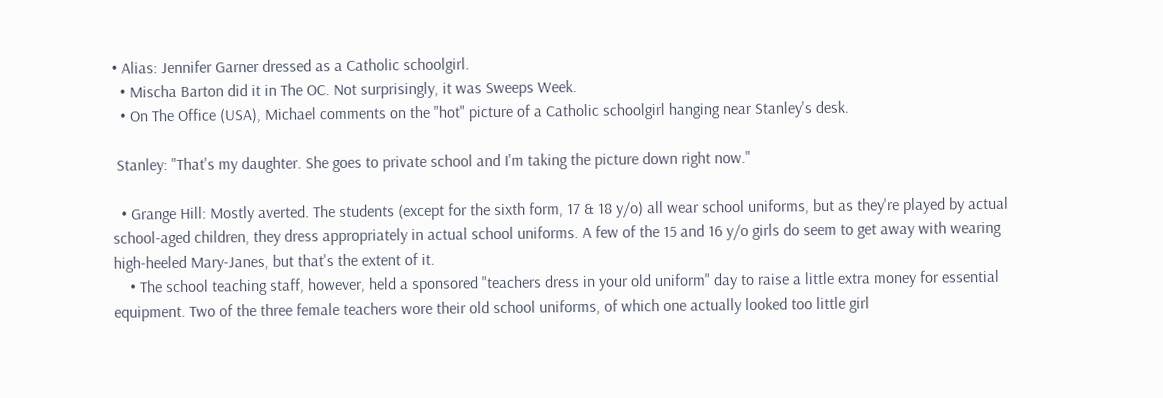• Alias: Jennifer Garner dressed as a Catholic schoolgirl.
  • Mischa Barton did it in The OC. Not surprisingly, it was Sweeps Week.
  • On The Office (USA), Michael comments on the "hot" picture of a Catholic schoolgirl hanging near Stanley's desk.

 Stanley: "That's my daughter. She goes to private school and I'm taking the picture down right now."

  • Grange Hill: Mostly averted. The students (except for the sixth form, 17 & 18 y/o) all wear school uniforms, but as they're played by actual school-aged children, they dress appropriately in actual school uniforms. A few of the 15 and 16 y/o girls do seem to get away with wearing high-heeled Mary-Janes, but that's the extent of it.
    • The school teaching staff, however, held a sponsored "teachers dress in your old uniform" day to raise a little extra money for essential equipment. Two of the three female teachers wore their old school uniforms, of which one actually looked too little girl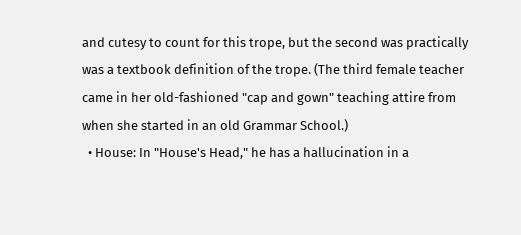and cutesy to count for this trope, but the second was practically was a textbook definition of the trope. (The third female teacher came in her old-fashioned "cap and gown" teaching attire from when she started in an old Grammar School.)
  • House: In "House's Head," he has a hallucination in a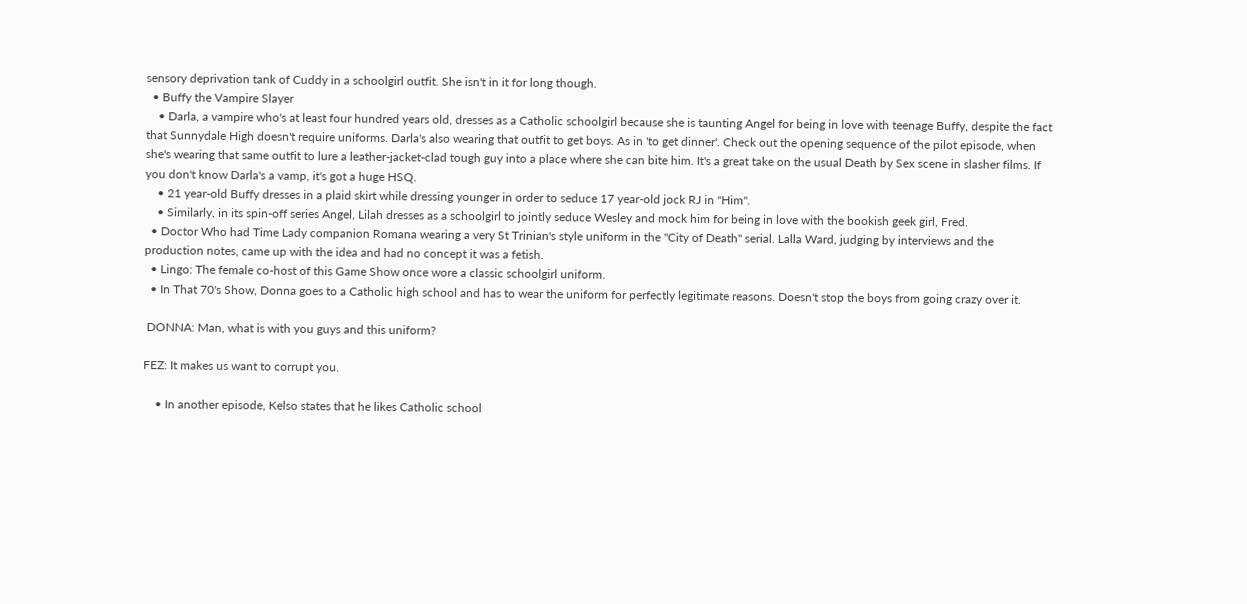sensory deprivation tank of Cuddy in a schoolgirl outfit. She isn't in it for long though.
  • Buffy the Vampire Slayer
    • Darla, a vampire who's at least four hundred years old, dresses as a Catholic schoolgirl because she is taunting Angel for being in love with teenage Buffy, despite the fact that Sunnydale High doesn't require uniforms. Darla's also wearing that outfit to get boys. As in 'to get dinner'. Check out the opening sequence of the pilot episode, when she's wearing that same outfit to lure a leather-jacket-clad tough guy into a place where she can bite him. It's a great take on the usual Death by Sex scene in slasher films. If you don't know Darla's a vamp, it's got a huge HSQ.
    • 21 year-old Buffy dresses in a plaid skirt while dressing younger in order to seduce 17 year-old jock RJ in "Him".
    • Similarly, in its spin-off series Angel, Lilah dresses as a schoolgirl to jointly seduce Wesley and mock him for being in love with the bookish geek girl, Fred.
  • Doctor Who had Time Lady companion Romana wearing a very St Trinian's style uniform in the "City of Death" serial. Lalla Ward, judging by interviews and the production notes, came up with the idea and had no concept it was a fetish.
  • Lingo: The female co-host of this Game Show once wore a classic schoolgirl uniform.
  • In That 70's Show, Donna goes to a Catholic high school and has to wear the uniform for perfectly legitimate reasons. Doesn't stop the boys from going crazy over it.

 DONNA: Man, what is with you guys and this uniform?

FEZ: It makes us want to corrupt you.

    • In another episode, Kelso states that he likes Catholic school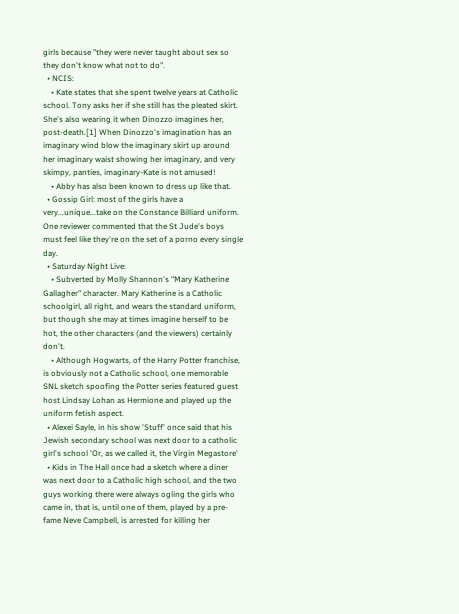girls because "they were never taught about sex so they don't know what not to do".
  • NCIS:
    • Kate states that she spent twelve years at Catholic school. Tony asks her if she still has the pleated skirt. She's also wearing it when Dinozzo imagines her, post-death.[1] When Dinozzo's imagination has an imaginary wind blow the imaginary skirt up around her imaginary waist showing her imaginary, and very skimpy, panties, imaginary-Kate is not amused!
    • Abby has also been known to dress up like that.
  • Gossip Girl: most of the girls have a very...unique...take on the Constance Billiard uniform. One reviewer commented that the St Jude's boys must feel like they're on the set of a porno every single day.
  • Saturday Night Live:
    • Subverted by Molly Shannon's "Mary Katherine Gallagher" character. Mary Katherine is a Catholic schoolgirl, all right, and wears the standard uniform, but though she may at times imagine herself to be hot, the other characters (and the viewers) certainly don't.
    • Although Hogwarts, of the Harry Potter franchise, is obviously not a Catholic school, one memorable SNL sketch spoofing the Potter series featured guest host Lindsay Lohan as Hermione and played up the uniform fetish aspect.
  • Alexei Sayle, in his show 'Stuff' once said that his Jewish secondary school was next door to a catholic girl's school 'Or, as we called it, the Virgin Megastore'
  • Kids in The Hall once had a sketch where a diner was next door to a Catholic high school, and the two guys working there were always ogling the girls who came in, that is, until one of them, played by a pre-fame Neve Campbell, is arrested for killing her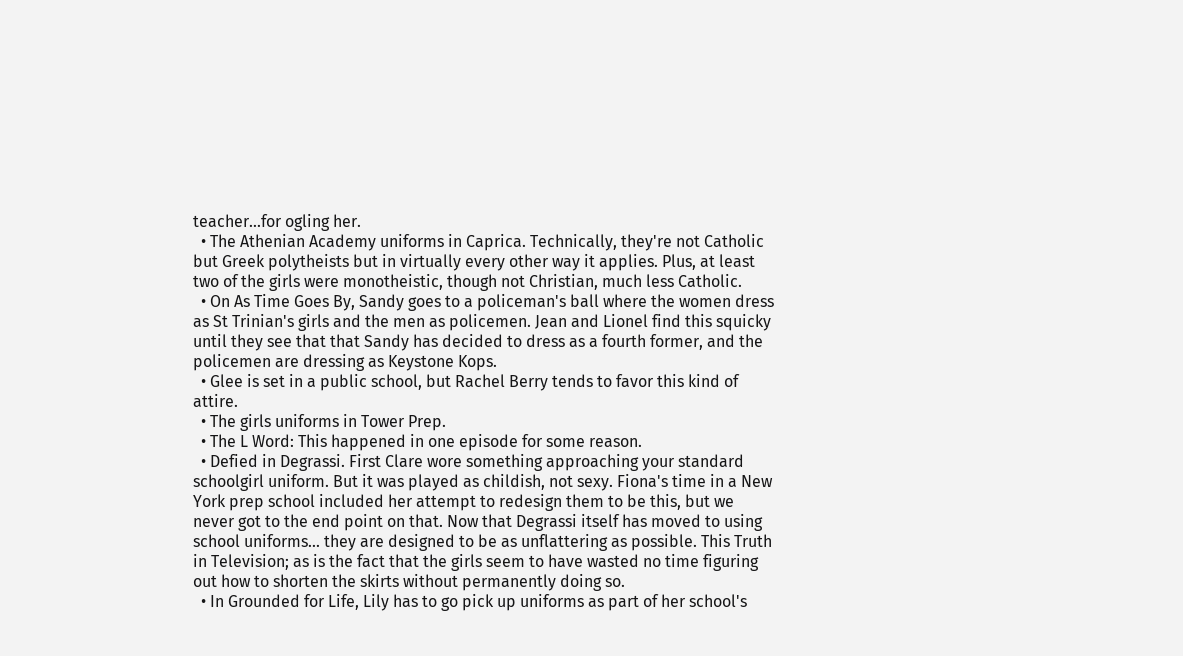teacher...for ogling her.
  • The Athenian Academy uniforms in Caprica. Technically, they're not Catholic but Greek polytheists but in virtually every other way it applies. Plus, at least two of the girls were monotheistic, though not Christian, much less Catholic.
  • On As Time Goes By, Sandy goes to a policeman's ball where the women dress as St Trinian's girls and the men as policemen. Jean and Lionel find this squicky until they see that that Sandy has decided to dress as a fourth former, and the policemen are dressing as Keystone Kops.
  • Glee is set in a public school, but Rachel Berry tends to favor this kind of attire.
  • The girls uniforms in Tower Prep.
  • The L Word: This happened in one episode for some reason.
  • Defied in Degrassi. First Clare wore something approaching your standard schoolgirl uniform. But it was played as childish, not sexy. Fiona's time in a New York prep school included her attempt to redesign them to be this, but we never got to the end point on that. Now that Degrassi itself has moved to using school uniforms... they are designed to be as unflattering as possible. This Truth in Television; as is the fact that the girls seem to have wasted no time figuring out how to shorten the skirts without permanently doing so.
  • In Grounded for Life, Lily has to go pick up uniforms as part of her school's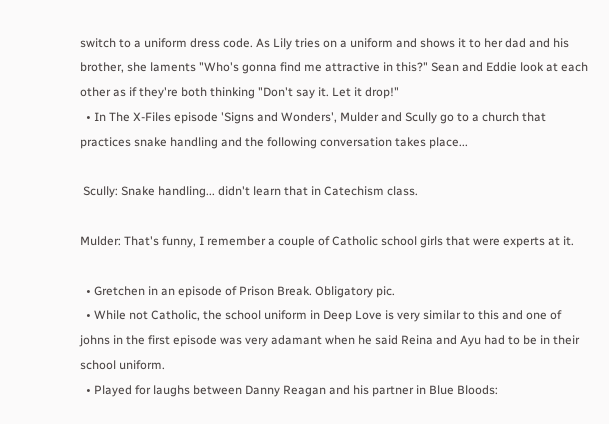switch to a uniform dress code. As Lily tries on a uniform and shows it to her dad and his brother, she laments "Who's gonna find me attractive in this?" Sean and Eddie look at each other as if they're both thinking "Don't say it. Let it drop!"
  • In The X-Files episode 'Signs and Wonders', Mulder and Scully go to a church that practices snake handling and the following conversation takes place...

 Scully: Snake handling... didn't learn that in Catechism class.

Mulder: That's funny, I remember a couple of Catholic school girls that were experts at it.

  • Gretchen in an episode of Prison Break. Obligatory pic.
  • While not Catholic, the school uniform in Deep Love is very similar to this and one of johns in the first episode was very adamant when he said Reina and Ayu had to be in their school uniform.
  • Played for laughs between Danny Reagan and his partner in Blue Bloods: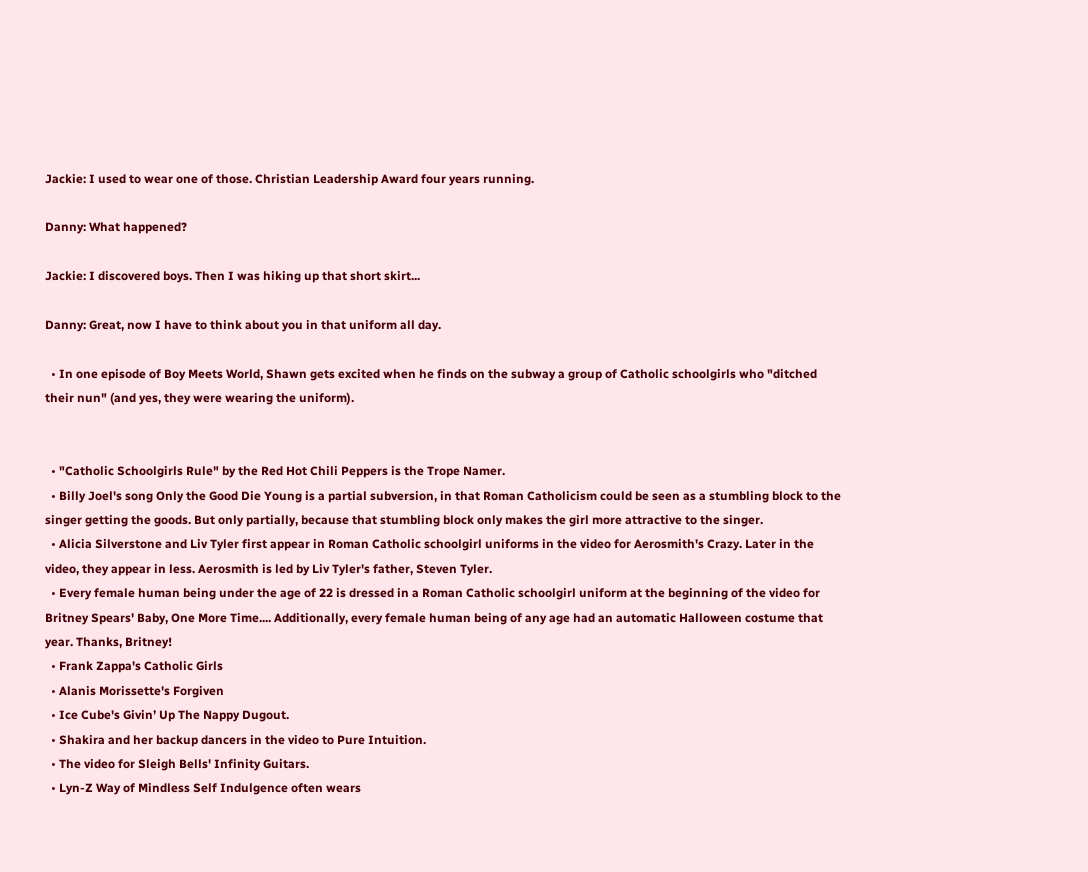Jackie: I used to wear one of those. Christian Leadership Award four years running.

Danny: What happened?

Jackie: I discovered boys. Then I was hiking up that short skirt...

Danny: Great, now I have to think about you in that uniform all day.

  • In one episode of Boy Meets World, Shawn gets excited when he finds on the subway a group of Catholic schoolgirls who "ditched their nun" (and yes, they were wearing the uniform).


  • "Catholic Schoolgirls Rule" by the Red Hot Chili Peppers is the Trope Namer.
  • Billy Joel's song Only the Good Die Young is a partial subversion, in that Roman Catholicism could be seen as a stumbling block to the singer getting the goods. But only partially, because that stumbling block only makes the girl more attractive to the singer.
  • Alicia Silverstone and Liv Tyler first appear in Roman Catholic schoolgirl uniforms in the video for Aerosmith's Crazy. Later in the video, they appear in less. Aerosmith is led by Liv Tyler's father, Steven Tyler.
  • Every female human being under the age of 22 is dressed in a Roman Catholic schoolgirl uniform at the beginning of the video for Britney Spears' Baby, One More Time.... Additionally, every female human being of any age had an automatic Halloween costume that year. Thanks, Britney!
  • Frank Zappa's Catholic Girls
  • Alanis Morissette's Forgiven
  • Ice Cube's Givin’ Up The Nappy Dugout.
  • Shakira and her backup dancers in the video to Pure Intuition.
  • The video for Sleigh Bells' Infinity Guitars.
  • Lyn-Z Way of Mindless Self Indulgence often wears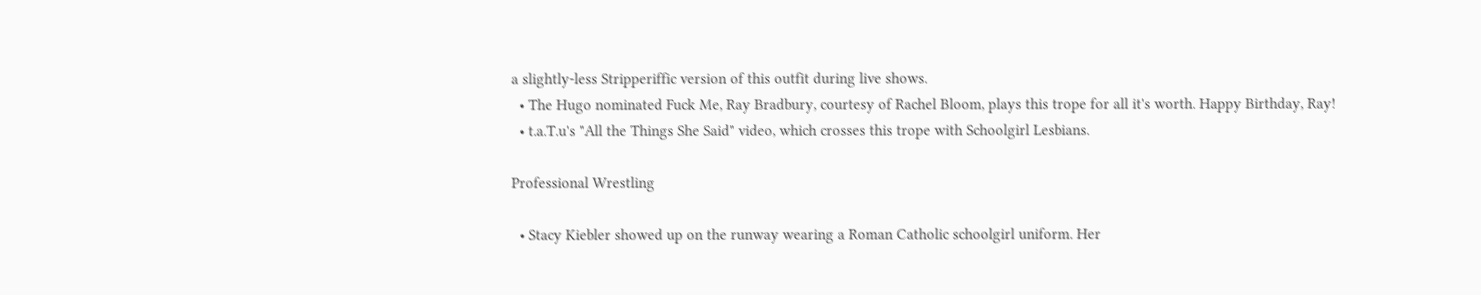a slightly-less Stripperiffic version of this outfit during live shows.
  • The Hugo nominated Fuck Me, Ray Bradbury, courtesy of Rachel Bloom, plays this trope for all it's worth. Happy Birthday, Ray!
  • t.a.T.u's "All the Things She Said" video, which crosses this trope with Schoolgirl Lesbians.

Professional Wrestling

  • Stacy Kiebler showed up on the runway wearing a Roman Catholic schoolgirl uniform. Her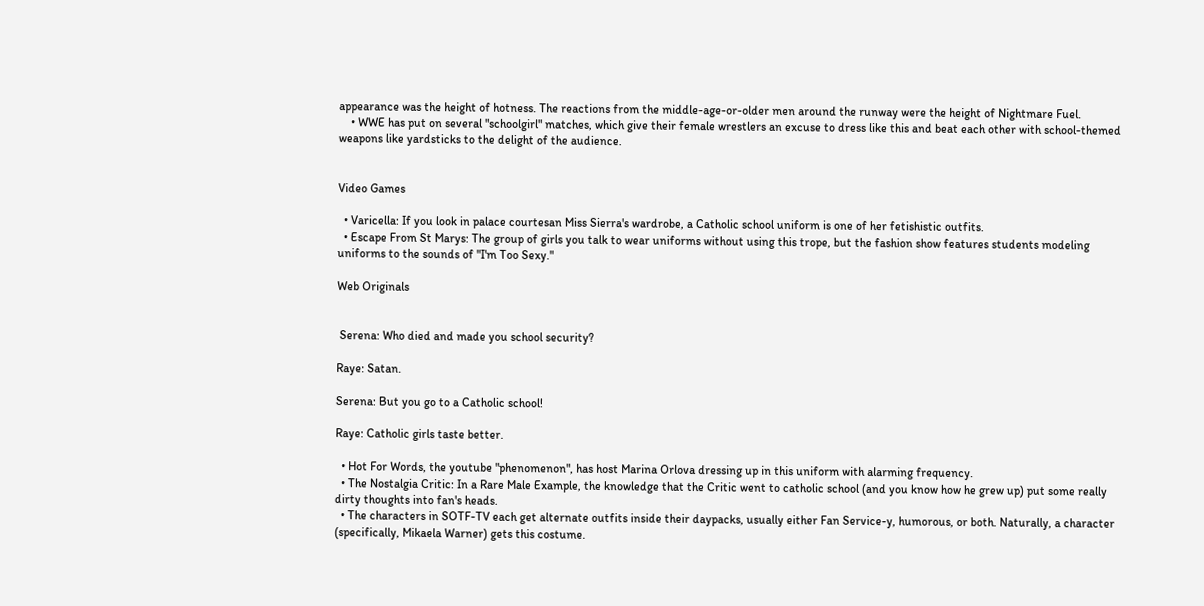appearance was the height of hotness. The reactions from the middle-age-or-older men around the runway were the height of Nightmare Fuel.
    • WWE has put on several "schoolgirl" matches, which give their female wrestlers an excuse to dress like this and beat each other with school-themed weapons like yardsticks to the delight of the audience.


Video Games

  • Varicella: If you look in palace courtesan Miss Sierra's wardrobe, a Catholic school uniform is one of her fetishistic outfits.
  • Escape From St Marys: The group of girls you talk to wear uniforms without using this trope, but the fashion show features students modeling uniforms to the sounds of "I'm Too Sexy."

Web Originals


 Serena: Who died and made you school security?

Raye: Satan.

Serena: But you go to a Catholic school!

Raye: Catholic girls taste better.

  • Hot For Words, the youtube "phenomenon", has host Marina Orlova dressing up in this uniform with alarming frequency.
  • The Nostalgia Critic: In a Rare Male Example, the knowledge that the Critic went to catholic school (and you know how he grew up) put some really dirty thoughts into fan's heads.
  • The characters in SOTF-TV each get alternate outfits inside their daypacks, usually either Fan Service-y, humorous, or both. Naturally, a character (specifically, Mikaela Warner) gets this costume.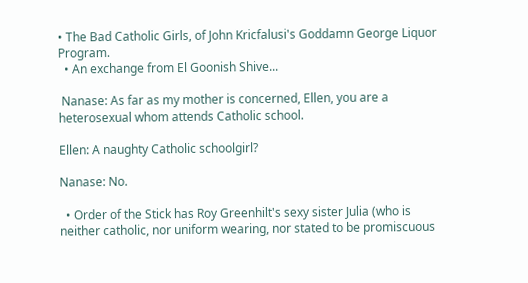• The Bad Catholic Girls, of John Kricfalusi's Goddamn George Liquor Program.
  • An exchange from El Goonish Shive...

 Nanase: As far as my mother is concerned, Ellen, you are a heterosexual whom attends Catholic school.

Ellen: A naughty Catholic schoolgirl?

Nanase: No.

  • Order of the Stick has Roy Greenhilt's sexy sister Julia (who is neither catholic, nor uniform wearing, nor stated to be promiscuous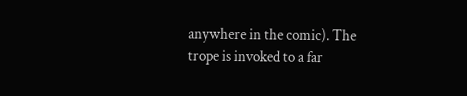anywhere in the comic). The trope is invoked to a far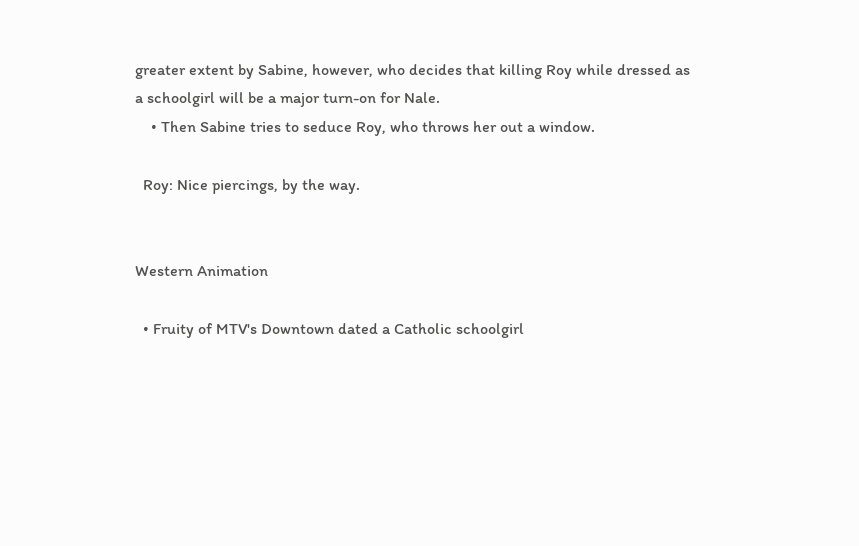greater extent by Sabine, however, who decides that killing Roy while dressed as a schoolgirl will be a major turn-on for Nale.
    • Then Sabine tries to seduce Roy, who throws her out a window.

  Roy: Nice piercings, by the way.


Western Animation

  • Fruity of MTV's Downtown dated a Catholic schoolgirl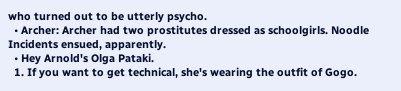who turned out to be utterly psycho.
  • Archer: Archer had two prostitutes dressed as schoolgirls. Noodle Incidents ensued, apparently.
  • Hey Arnold's Olga Pataki.
  1. If you want to get technical, she's wearing the outfit of Gogo.